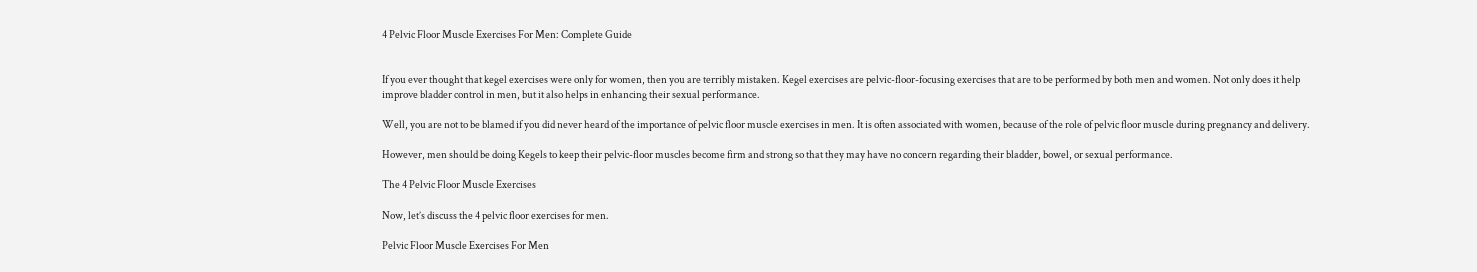4 Pelvic Floor Muscle Exercises For Men: Complete Guide


If you ever thought that kegel exercises were only for women, then you are terribly mistaken. Kegel exercises are pelvic-floor-focusing exercises that are to be performed by both men and women. Not only does it help improve bladder control in men, but it also helps in enhancing their sexual performance.

Well, you are not to be blamed if you did never heard of the importance of pelvic floor muscle exercises in men. It is often associated with women, because of the role of pelvic floor muscle during pregnancy and delivery.

However, men should be doing Kegels to keep their pelvic-floor muscles become firm and strong so that they may have no concern regarding their bladder, bowel, or sexual performance.

The 4 Pelvic Floor Muscle Exercises

Now, let’s discuss the 4 pelvic floor exercises for men.

Pelvic Floor Muscle Exercises For Men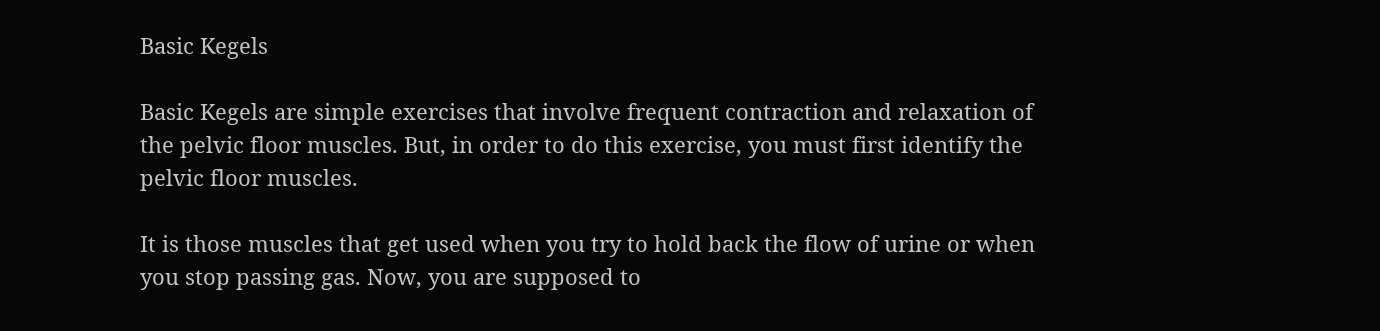Basic Kegels

Basic Kegels are simple exercises that involve frequent contraction and relaxation of the pelvic floor muscles. But, in order to do this exercise, you must first identify the pelvic floor muscles.

It is those muscles that get used when you try to hold back the flow of urine or when you stop passing gas. Now, you are supposed to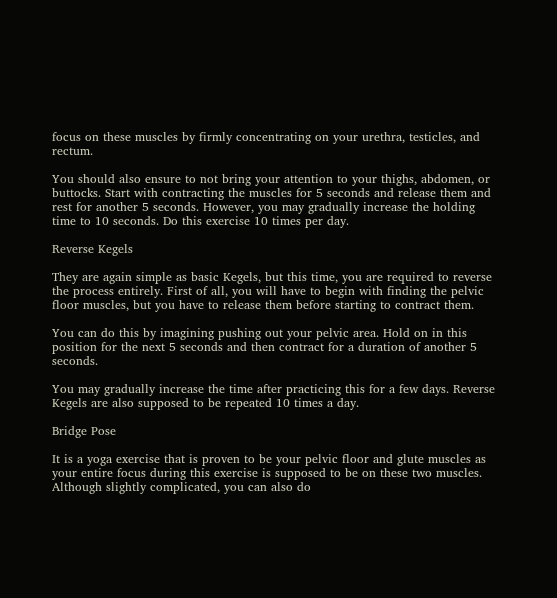focus on these muscles by firmly concentrating on your urethra, testicles, and rectum.

You should also ensure to not bring your attention to your thighs, abdomen, or buttocks. Start with contracting the muscles for 5 seconds and release them and rest for another 5 seconds. However, you may gradually increase the holding time to 10 seconds. Do this exercise 10 times per day.

Reverse Kegels

They are again simple as basic Kegels, but this time, you are required to reverse the process entirely. First of all, you will have to begin with finding the pelvic floor muscles, but you have to release them before starting to contract them.

You can do this by imagining pushing out your pelvic area. Hold on in this position for the next 5 seconds and then contract for a duration of another 5 seconds.

You may gradually increase the time after practicing this for a few days. Reverse Kegels are also supposed to be repeated 10 times a day.

Bridge Pose

It is a yoga exercise that is proven to be your pelvic floor and glute muscles as your entire focus during this exercise is supposed to be on these two muscles. Although slightly complicated, you can also do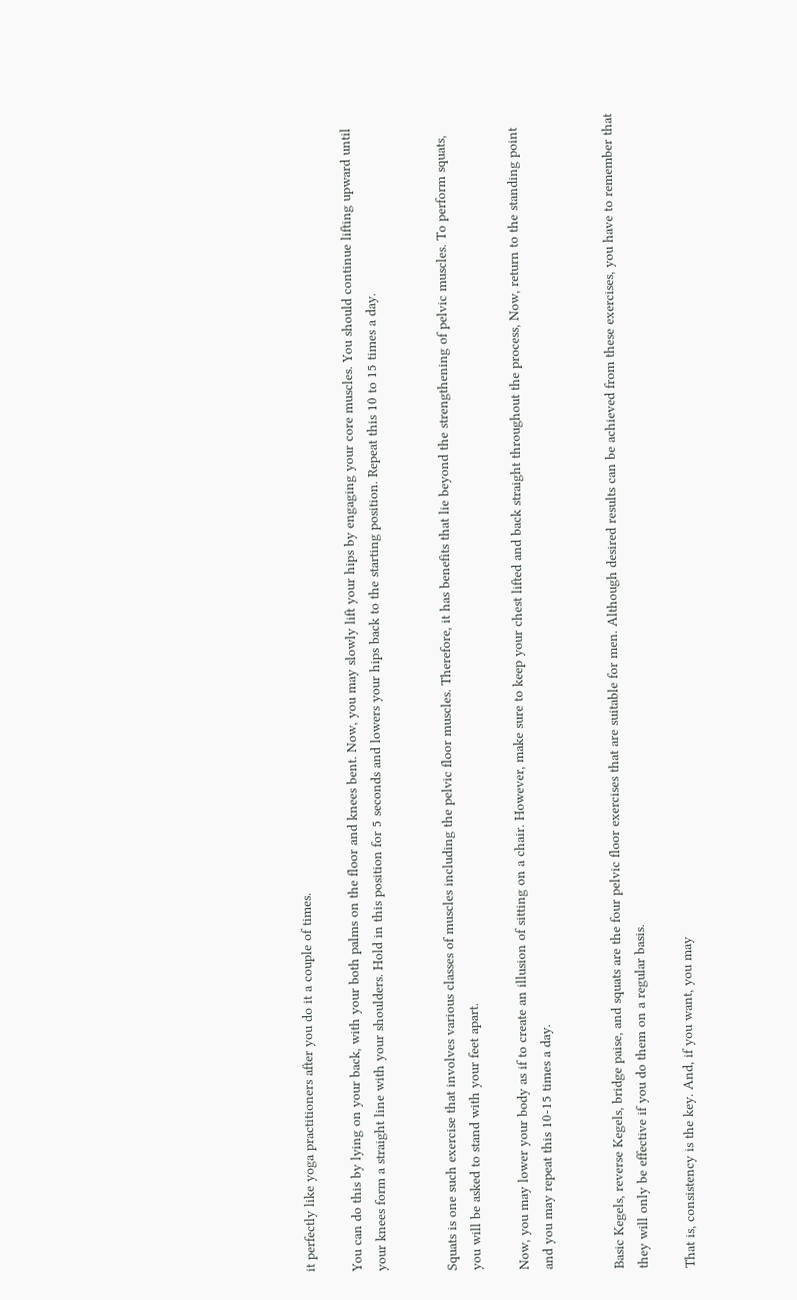it perfectly like yoga practitioners after you do it a couple of times.

You can do this by lying on your back, with your both palms on the floor and knees bent. Now, you may slowly lift your hips by engaging your core muscles. You should continue lifting upward until your knees form a straight line with your shoulders. Hold in this position for 5 seconds and lowers your hips back to the starting position. Repeat this 10 to 15 times a day.


Squats is one such exercise that involves various classes of muscles including the pelvic floor muscles. Therefore, it has benefits that lie beyond the strengthening of pelvic muscles. To perform squats, you will be asked to stand with your feet apart.

Now, you may lower your body as if to create an illusion of sitting on a chair. However, make sure to keep your chest lifted and back straight throughout the process, Now, return to the standing point and you may repeat this 10-15 times a day.


Basic Kegels, reverse Kegels, bridge paise, and squats are the four pelvic floor exercises that are suitable for men. Although desired results can be achieved from these exercises, you have to remember that they will only be effective if you do them on a regular basis.

That is, consistency is the key. And, if you want, you may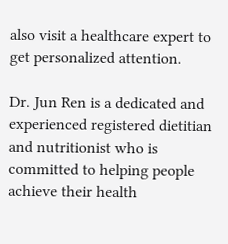also visit a healthcare expert to get personalized attention.

Dr. Jun Ren is a dedicated and experienced registered dietitian and nutritionist who is committed to helping people achieve their health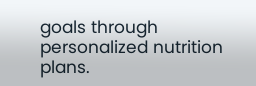goals through personalized nutrition plans.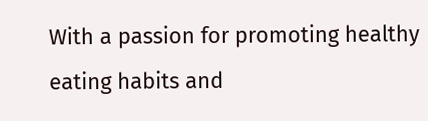With a passion for promoting healthy eating habits and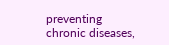preventing chronic diseases,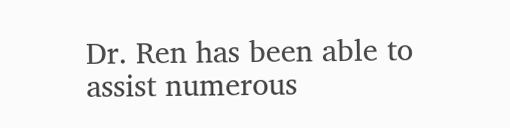Dr. Ren has been able to assist numerous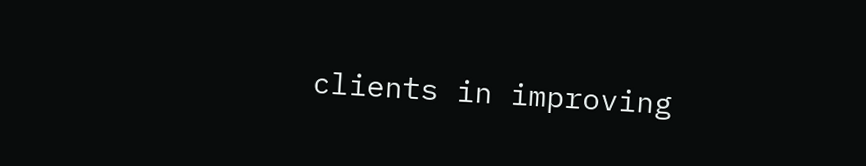clients in improving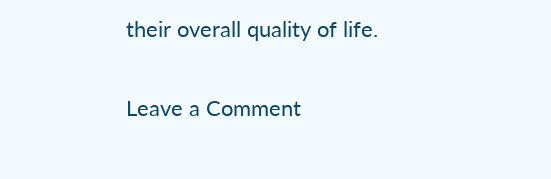their overall quality of life.

Leave a Comment